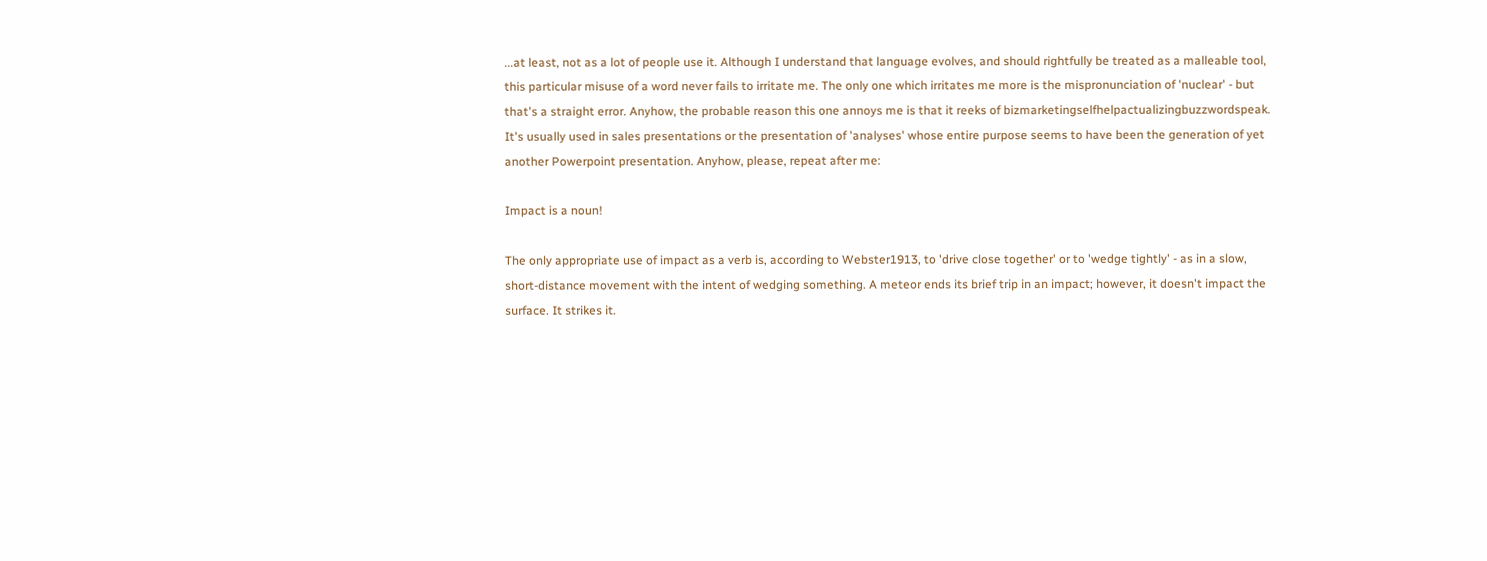...at least, not as a lot of people use it. Although I understand that language evolves, and should rightfully be treated as a malleable tool, this particular misuse of a word never fails to irritate me. The only one which irritates me more is the mispronunciation of 'nuclear' - but that's a straight error. Anyhow, the probable reason this one annoys me is that it reeks of bizmarketingselfhelpactualizingbuzzwordspeak. It's usually used in sales presentations or the presentation of 'analyses' whose entire purpose seems to have been the generation of yet another Powerpoint presentation. Anyhow, please, repeat after me:

Impact is a noun!

The only appropriate use of impact as a verb is, according to Webster1913, to 'drive close together' or to 'wedge tightly' - as in a slow, short-distance movement with the intent of wedging something. A meteor ends its brief trip in an impact; however, it doesn't impact the surface. It strikes it.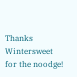Thanks Wintersweet for the noodge!